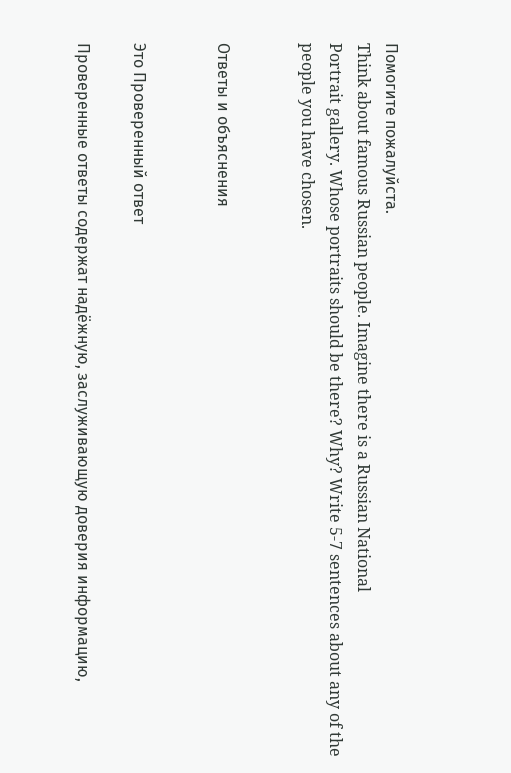Помогите пожалуйста.
Think about famous Russian people. Imagine there is a Russian National
Portrait gallery. Whose portraits should be there? Why? Write 5-7 sentences about any of the people you have chosen.


Ответы и объяснения


Это Проверенный ответ

Проверенные ответы содержат надёжную, заслуживающую доверия информацию,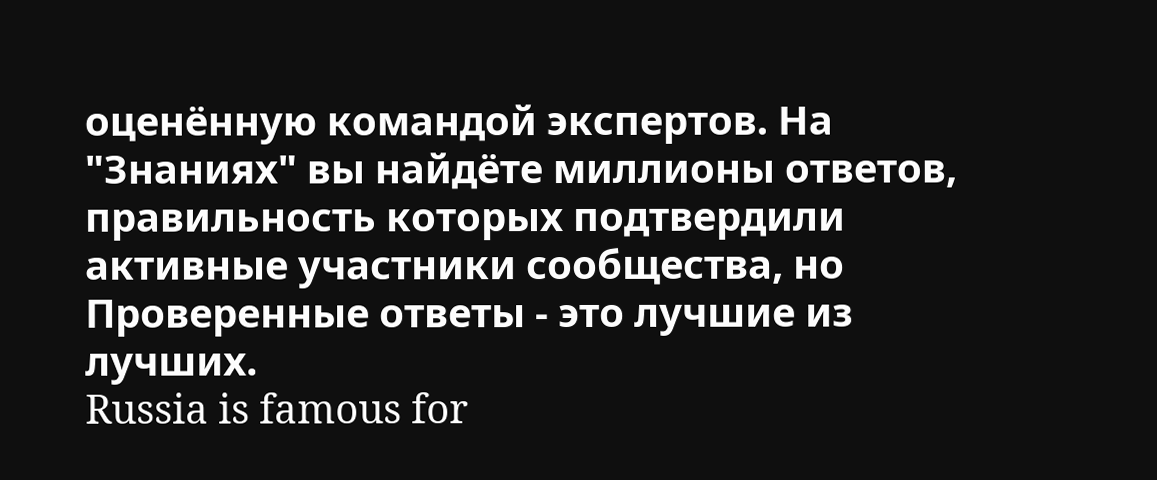оценённую командой экспертов. На "Знаниях" вы найдёте миллионы ответов, правильность которых подтвердили активные участники сообщества, но Проверенные ответы - это лучшие из лучших.
Russia is famous for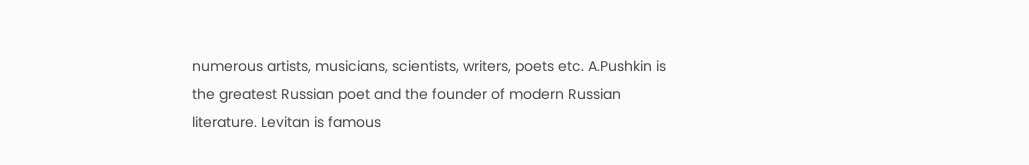numerous artists, musicians, scientists, writers, poets etc. A.Pushkin is the greatest Russian poet and the founder of modern Russian literature. Levitan is famous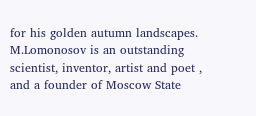for his golden autumn landscapes. M.Lomonosov is an outstanding scientist, inventor, artist and poet , and a founder of Moscow State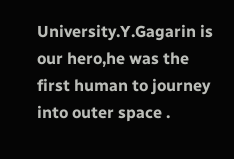University.Y.Gagarin is our hero,he was the first human to journey into outer space .